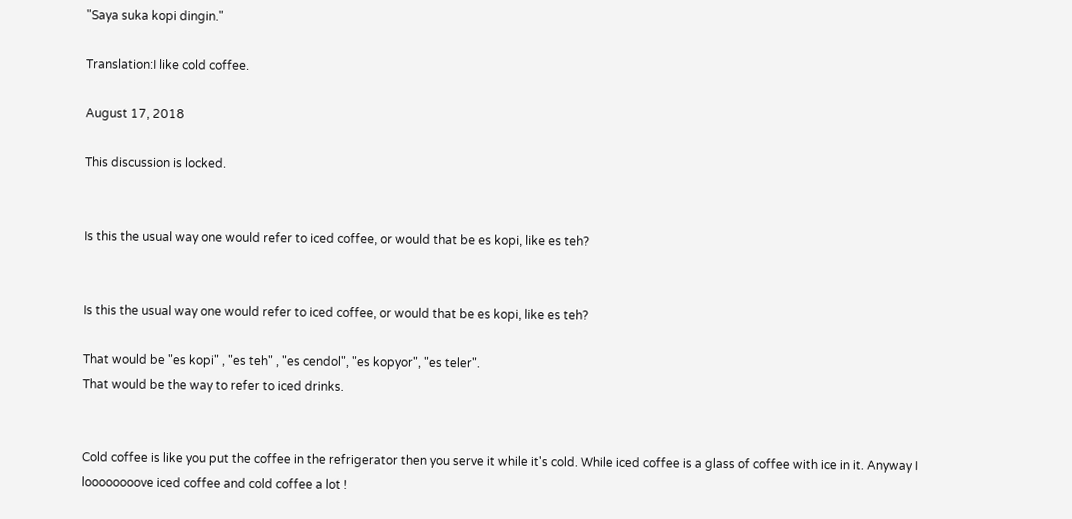"Saya suka kopi dingin."

Translation:I like cold coffee.

August 17, 2018

This discussion is locked.


Is this the usual way one would refer to iced coffee, or would that be es kopi, like es teh?


Is this the usual way one would refer to iced coffee, or would that be es kopi, like es teh?

That would be "es kopi" , "es teh" , "es cendol", "es kopyor", "es teler".
That would be the way to refer to iced drinks.


Cold coffee is like you put the coffee in the refrigerator then you serve it while it's cold. While iced coffee is a glass of coffee with ice in it. Anyway I loooooooove iced coffee and cold coffee a lot !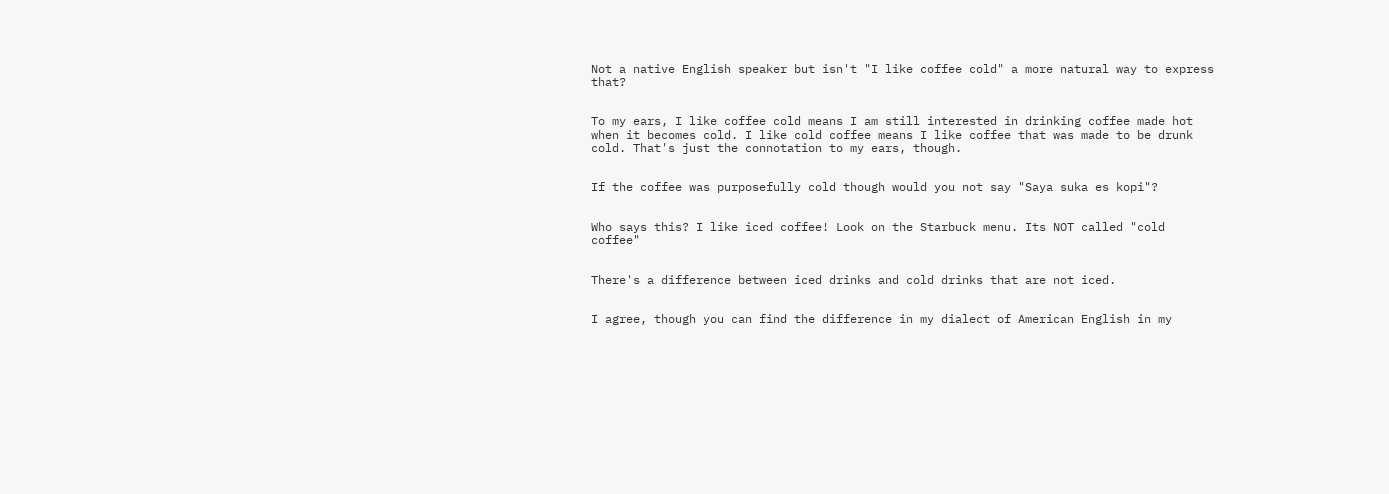Not a native English speaker but isn't "I like coffee cold" a more natural way to express that?


To my ears, I like coffee cold means I am still interested in drinking coffee made hot when it becomes cold. I like cold coffee means I like coffee that was made to be drunk cold. That's just the connotation to my ears, though.


If the coffee was purposefully cold though would you not say "Saya suka es kopi"?


Who says this? I like iced coffee! Look on the Starbuck menu. Its NOT called "cold coffee"


There's a difference between iced drinks and cold drinks that are not iced.


I agree, though you can find the difference in my dialect of American English in my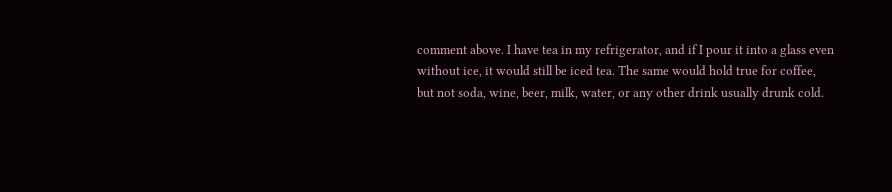comment above. I have tea in my refrigerator, and if I pour it into a glass even without ice, it would still be iced tea. The same would hold true for coffee, but not soda, wine, beer, milk, water, or any other drink usually drunk cold.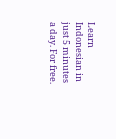Learn Indonesian in just 5 minutes a day. For free.